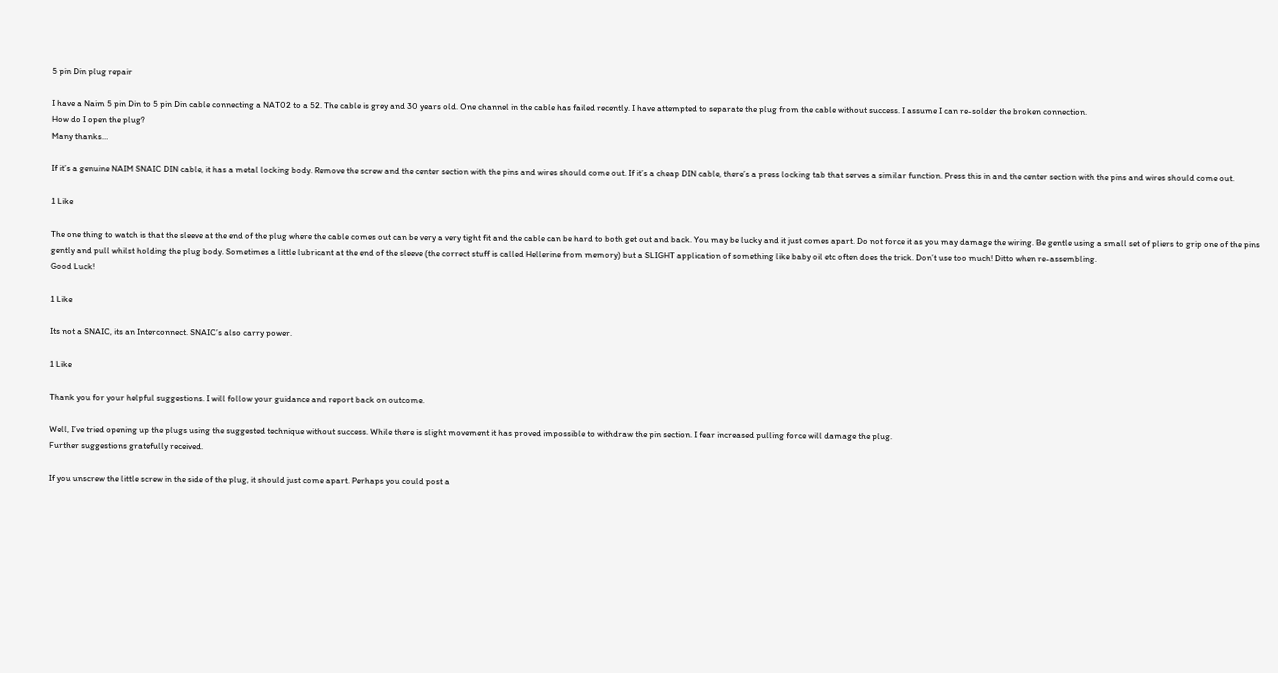5 pin Din plug repair

I have a Naim 5 pin Din to 5 pin Din cable connecting a NAT02 to a 52. The cable is grey and 30 years old. One channel in the cable has failed recently. I have attempted to separate the plug from the cable without success. I assume I can re-solder the broken connection.
How do I open the plug?
Many thanks…

If it’s a genuine NAIM SNAIC DIN cable, it has a metal locking body. Remove the screw and the center section with the pins and wires should come out. If it’s a cheap DIN cable, there’s a press locking tab that serves a similar function. Press this in and the center section with the pins and wires should come out.

1 Like

The one thing to watch is that the sleeve at the end of the plug where the cable comes out can be very a very tight fit and the cable can be hard to both get out and back. You may be lucky and it just comes apart. Do not force it as you may damage the wiring. Be gentle using a small set of pliers to grip one of the pins gently and pull whilst holding the plug body. Sometimes a little lubricant at the end of the sleeve (the correct stuff is called Hellerine from memory) but a SLIGHT application of something like baby oil etc often does the trick. Don’t use too much! Ditto when re-assembling.
Good Luck!

1 Like

Its not a SNAIC, its an Interconnect. SNAIC’s also carry power.

1 Like

Thank you for your helpful suggestions. I will follow your guidance and report back on outcome.

Well, I’ve tried opening up the plugs using the suggested technique without success. While there is slight movement it has proved impossible to withdraw the pin section. I fear increased pulling force will damage the plug.
Further suggestions gratefully received.

If you unscrew the little screw in the side of the plug, it should just come apart. Perhaps you could post a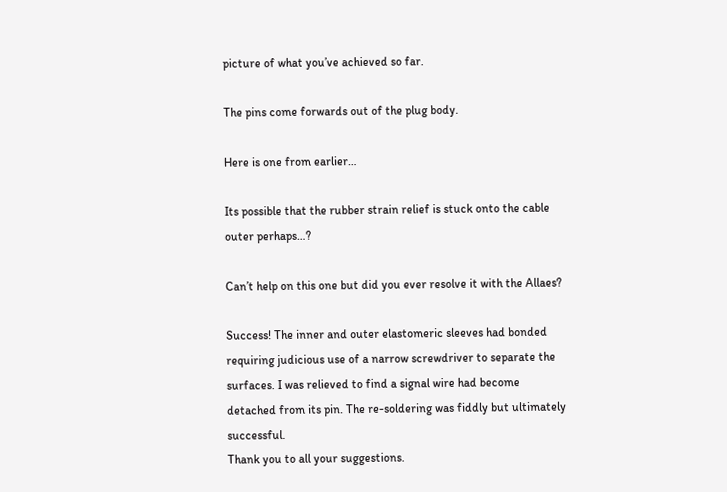picture of what you’ve achieved so far.

The pins come forwards out of the plug body.

Here is one from earlier…

Its possible that the rubber strain relief is stuck onto the cable outer perhaps…?

Can’t help on this one but did you ever resolve it with the Allaes?

Success! The inner and outer elastomeric sleeves had bonded requiring judicious use of a narrow screwdriver to separate the surfaces. I was relieved to find a signal wire had become detached from its pin. The re-soldering was fiddly but ultimately successful.
Thank you to all your suggestions.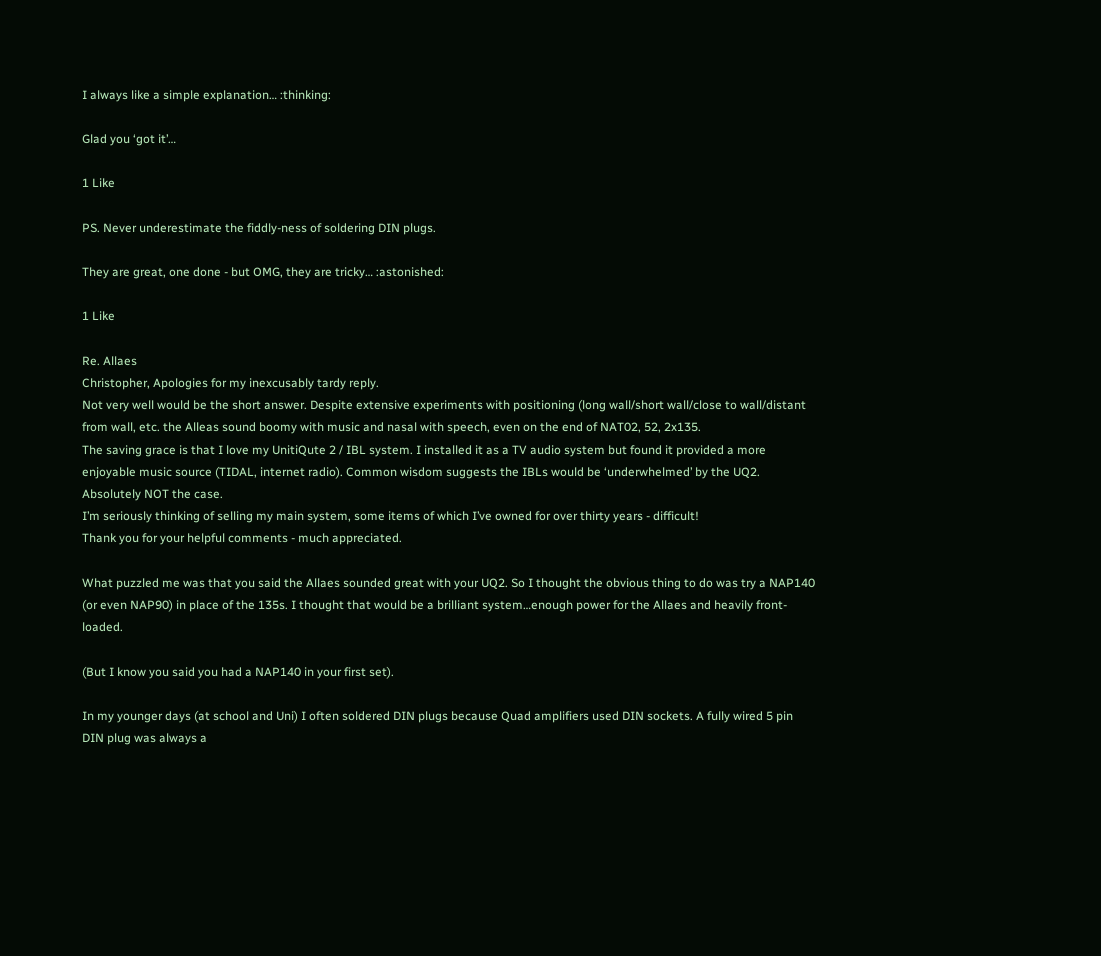I always like a simple explanation… :thinking:

Glad you ‘got it’…

1 Like

PS. Never underestimate the fiddly-ness of soldering DIN plugs.

They are great, one done - but OMG, they are tricky… :astonished:

1 Like

Re. Allaes
Christopher, Apologies for my inexcusably tardy reply.
Not very well would be the short answer. Despite extensive experiments with positioning (long wall/short wall/close to wall/distant from wall, etc. the Alleas sound boomy with music and nasal with speech, even on the end of NAT02, 52, 2x135.
The saving grace is that I love my UnitiQute 2 / IBL system. I installed it as a TV audio system but found it provided a more enjoyable music source (TIDAL, internet radio). Common wisdom suggests the IBLs would be ‘underwhelmed’ by the UQ2. Absolutely NOT the case.
I’m seriously thinking of selling my main system, some items of which I’ve owned for over thirty years - difficult!
Thank you for your helpful comments - much appreciated.

What puzzled me was that you said the Allaes sounded great with your UQ2. So I thought the obvious thing to do was try a NAP140 (or even NAP90) in place of the 135s. I thought that would be a brilliant system…enough power for the Allaes and heavily front-loaded.

(But I know you said you had a NAP140 in your first set).

In my younger days (at school and Uni) I often soldered DIN plugs because Quad amplifiers used DIN sockets. A fully wired 5 pin DIN plug was always a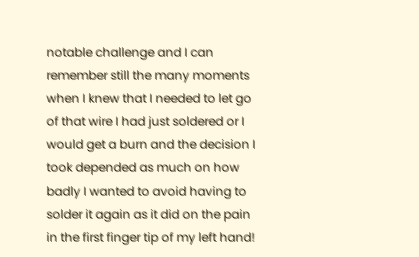notable challenge and I can remember still the many moments when I knew that I needed to let go of that wire I had just soldered or I would get a burn and the decision I took depended as much on how badly I wanted to avoid having to solder it again as it did on the pain in the first finger tip of my left hand!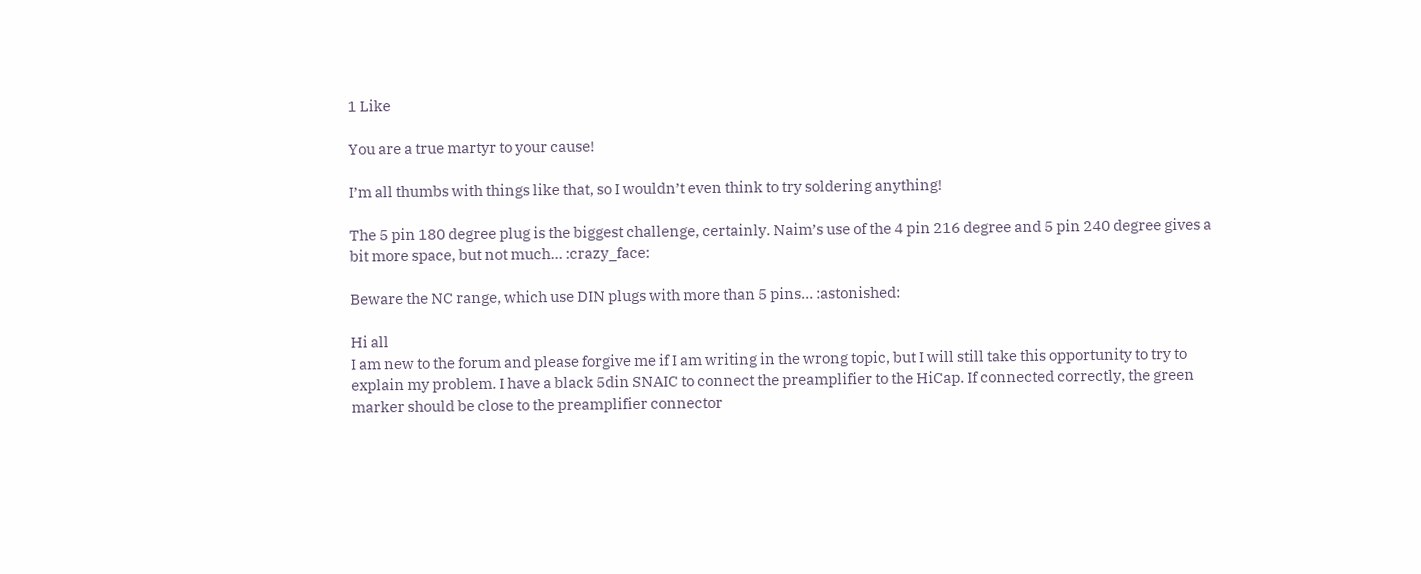1 Like

You are a true martyr to your cause!

I’m all thumbs with things like that, so I wouldn’t even think to try soldering anything!

The 5 pin 180 degree plug is the biggest challenge, certainly. Naim’s use of the 4 pin 216 degree and 5 pin 240 degree gives a bit more space, but not much… :crazy_face:

Beware the NC range, which use DIN plugs with more than 5 pins… :astonished:

Hi all
I am new to the forum and please forgive me if I am writing in the wrong topic, but I will still take this opportunity to try to explain my problem. I have a black 5din SNAIC to connect the preamplifier to the HiCap. If connected correctly, the green marker should be close to the preamplifier connector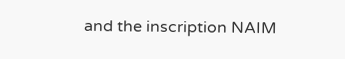and the inscription NAIM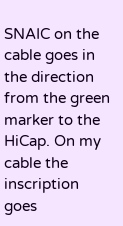SNAIC on the cable goes in the direction from the green marker to the HiCap. On my cable the inscription goes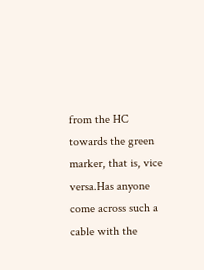from the HC towards the green marker, that is, vice versa.Has anyone come across such a cable with the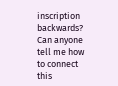inscription backwards? Can anyone tell me how to connect this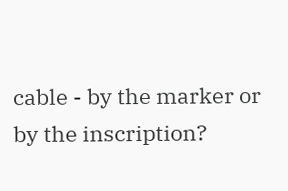cable - by the marker or by the inscription?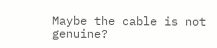Maybe the cable is not genuine?